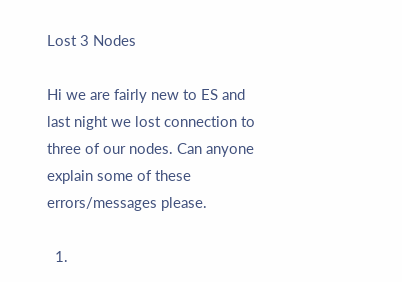Lost 3 Nodes

Hi we are fairly new to ES and last night we lost connection to three of our nodes. Can anyone explain some of these errors/messages please.

  1.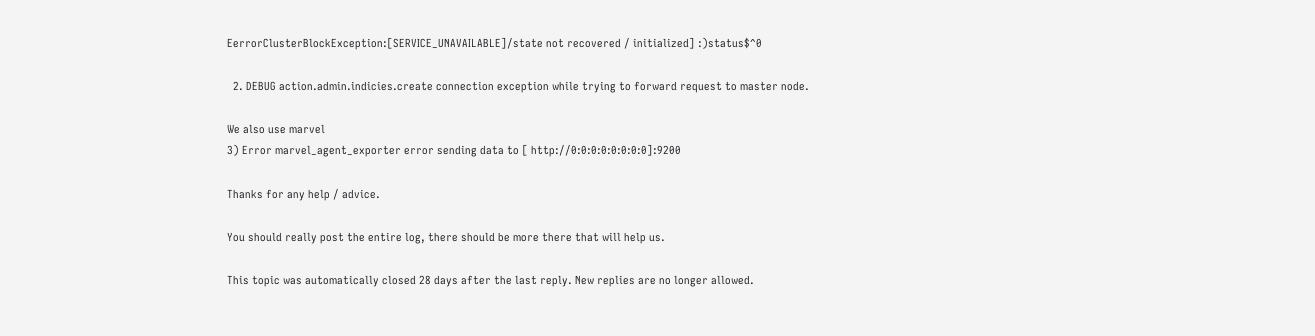EerrorClusterBlockException:[SERVICE_UNAVAILABLE]/state not recovered / initialized] :)status$^0

  2. DEBUG action.admin.indicies.create connection exception while trying to forward request to master node.

We also use marvel
3) Error marvel_agent_exporter error sending data to [ http://0:0:0:0:0:0:0:0]:9200

Thanks for any help / advice.

You should really post the entire log, there should be more there that will help us.

This topic was automatically closed 28 days after the last reply. New replies are no longer allowed.